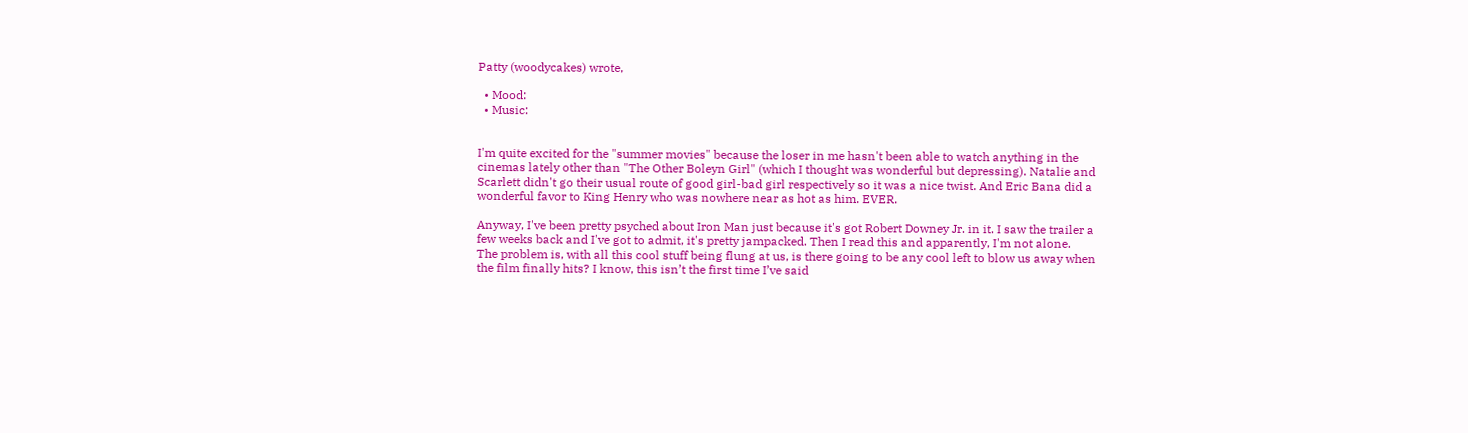Patty (woodycakes) wrote,

  • Mood:
  • Music:


I'm quite excited for the "summer movies" because the loser in me hasn't been able to watch anything in the cinemas lately other than "The Other Boleyn Girl" (which I thought was wonderful but depressing). Natalie and Scarlett didn't go their usual route of good girl-bad girl respectively so it was a nice twist. And Eric Bana did a wonderful favor to King Henry who was nowhere near as hot as him. EVER.

Anyway, I've been pretty psyched about Iron Man just because it's got Robert Downey Jr. in it. I saw the trailer a few weeks back and I've got to admit, it's pretty jampacked. Then I read this and apparently, I'm not alone.
The problem is, with all this cool stuff being flung at us, is there going to be any cool left to blow us away when the film finally hits? I know, this isn’t the first time I’ve said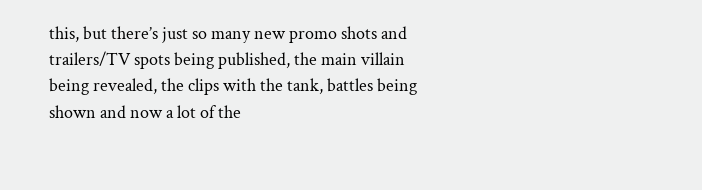this, but there’s just so many new promo shots and trailers/TV spots being published, the main villain being revealed, the clips with the tank, battles being shown and now a lot of the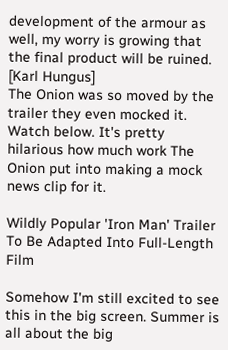development of the armour as well, my worry is growing that the final product will be ruined. [Karl Hungus]
The Onion was so moved by the trailer they even mocked it. Watch below. It's pretty hilarious how much work The Onion put into making a mock news clip for it.

Wildly Popular 'Iron Man' Trailer To Be Adapted Into Full-Length Film

Somehow I'm still excited to see this in the big screen. Summer is all about the big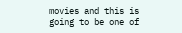movies and this is going to be one of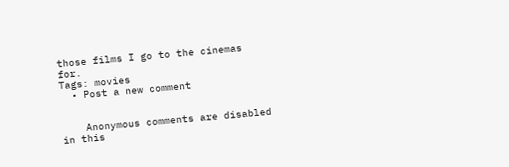those films I go to the cinemas for.
Tags: movies
  • Post a new comment


    Anonymous comments are disabled in this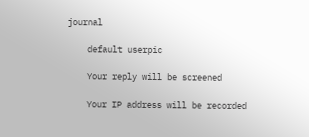journal

    default userpic

    Your reply will be screened

    Your IP address will be recorded